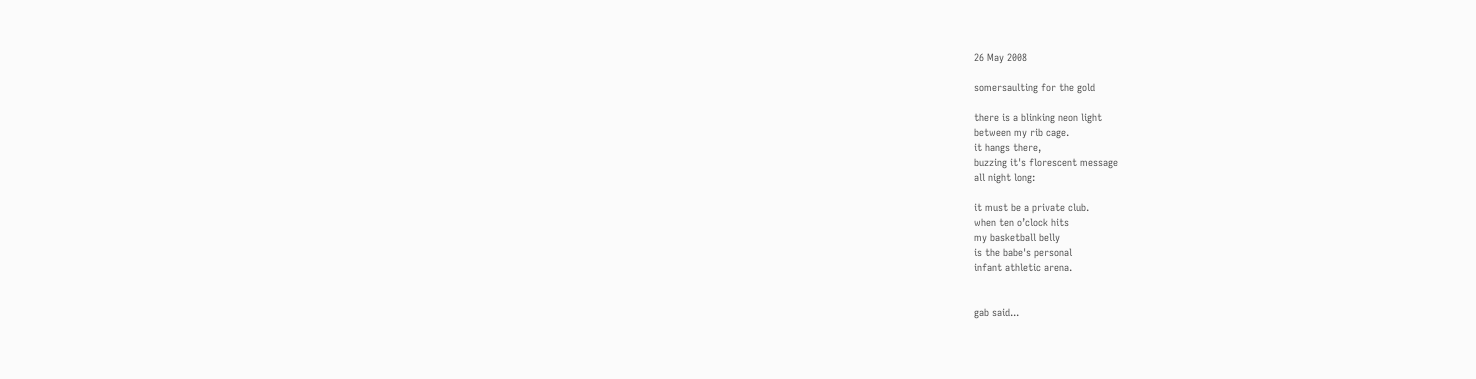26 May 2008

somersaulting for the gold

there is a blinking neon light
between my rib cage.
it hangs there,
buzzing it's florescent message
all night long:

it must be a private club.
when ten o’clock hits
my basketball belly
is the babe's personal
infant athletic arena.


gab said...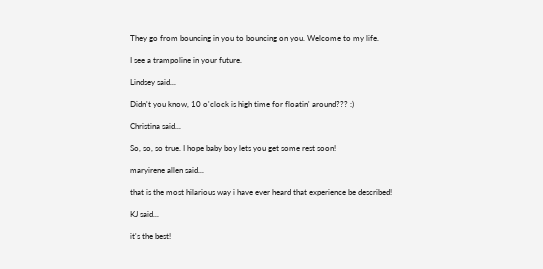They go from bouncing in you to bouncing on you. Welcome to my life.

I see a trampoline in your future.

Lindsey said...

Didn't you know, 10 o'clock is high time for floatin' around??? :)

Christina said...

So, so, so true. I hope baby boy lets you get some rest soon!

maryirene allen said...

that is the most hilarious way i have ever heard that experience be described!

KJ said...

it's the best!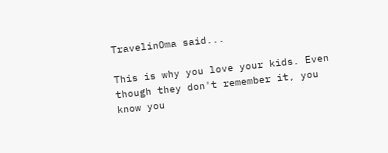TravelinOma said...

This is why you love your kids. Even though they don't remember it, you know you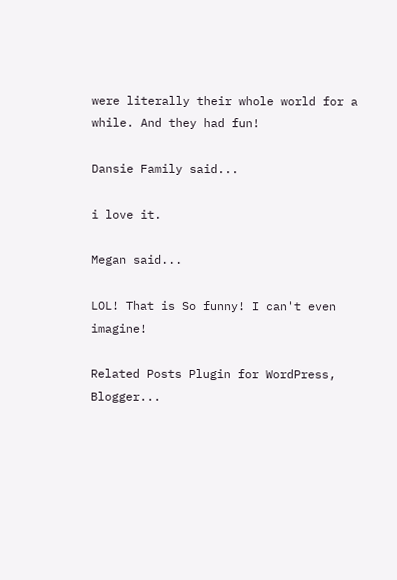were literally their whole world for a while. And they had fun!

Dansie Family said...

i love it.

Megan said...

LOL! That is So funny! I can't even imagine!

Related Posts Plugin for WordPress, Blogger...